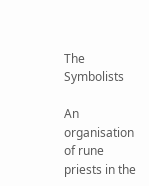The Symbolists

An organisation of rune priests in the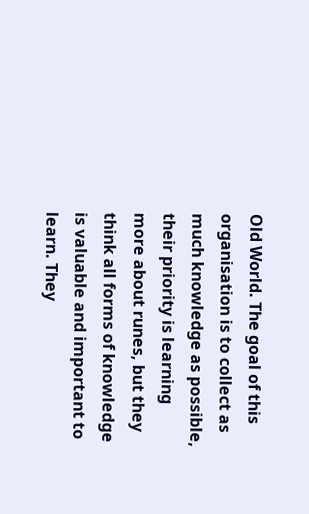Old World. The goal of this organisation is to collect as much knowledge as possible, their priority is learning more about runes, but they think all forms of knowledge is valuable and important to learn. They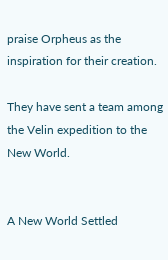praise Orpheus as the inspiration for their creation.

They have sent a team among the Velin expedition to the New World.


A New World Settled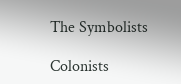The Symbolists

Colonists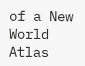of a New World Atlas